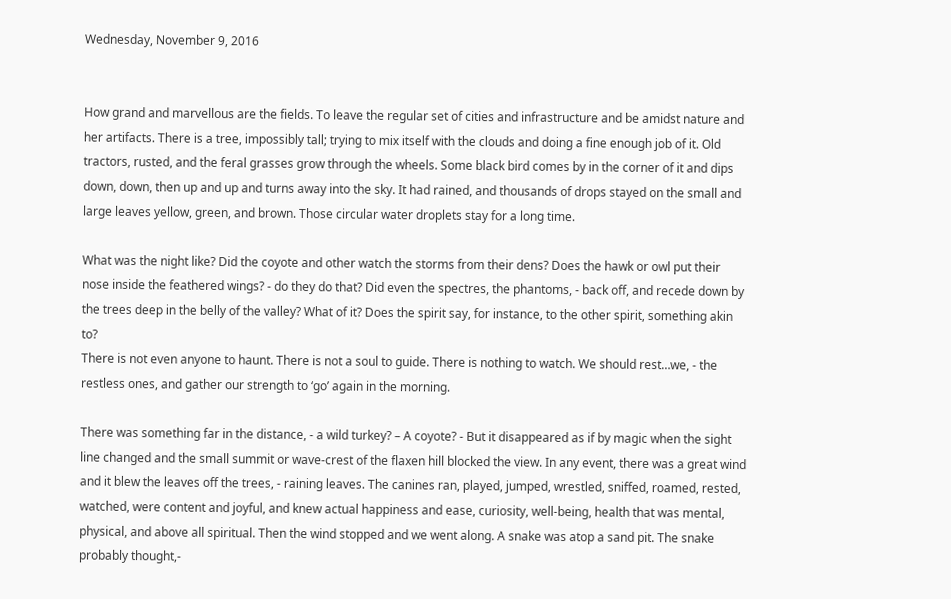Wednesday, November 9, 2016


How grand and marvellous are the fields. To leave the regular set of cities and infrastructure and be amidst nature and her artifacts. There is a tree, impossibly tall; trying to mix itself with the clouds and doing a fine enough job of it. Old tractors, rusted, and the feral grasses grow through the wheels. Some black bird comes by in the corner of it and dips down, down, then up and up and turns away into the sky. It had rained, and thousands of drops stayed on the small and large leaves yellow, green, and brown. Those circular water droplets stay for a long time.

What was the night like? Did the coyote and other watch the storms from their dens? Does the hawk or owl put their nose inside the feathered wings? - do they do that? Did even the spectres, the phantoms, - back off, and recede down by the trees deep in the belly of the valley? What of it? Does the spirit say, for instance, to the other spirit, something akin to?
There is not even anyone to haunt. There is not a soul to guide. There is nothing to watch. We should rest…we, - the restless ones, and gather our strength to ‘go’ again in the morning.

There was something far in the distance, - a wild turkey? – A coyote? - But it disappeared as if by magic when the sight line changed and the small summit or wave-crest of the flaxen hill blocked the view. In any event, there was a great wind and it blew the leaves off the trees, - raining leaves. The canines ran, played, jumped, wrestled, sniffed, roamed, rested, watched, were content and joyful, and knew actual happiness and ease, curiosity, well-being, health that was mental, physical, and above all spiritual. Then the wind stopped and we went along. A snake was atop a sand pit. The snake probably thought,-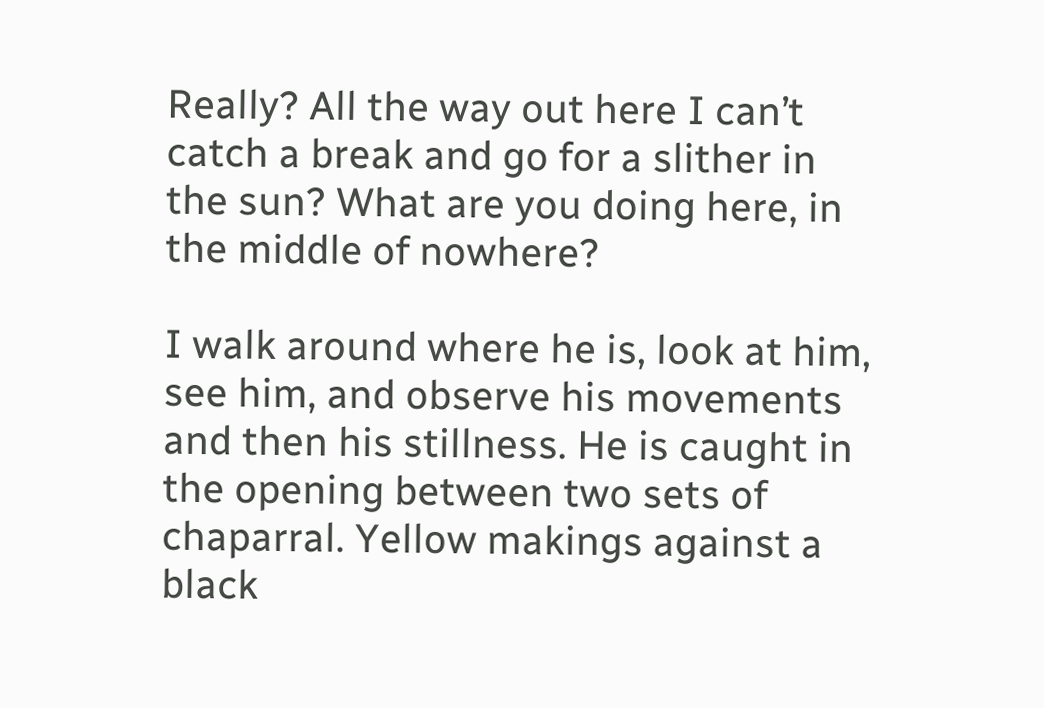Really? All the way out here I can’t catch a break and go for a slither in the sun? What are you doing here, in the middle of nowhere?

I walk around where he is, look at him, see him, and observe his movements and then his stillness. He is caught in the opening between two sets of chaparral. Yellow makings against a black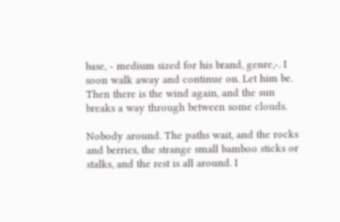base, - medium sized for his brand, genre,-. I soon walk away and continue on. Let him be. Then there is the wind again, and the sun breaks a way through between some clouds.

Nobody around. The paths wait, and the rocks and berries, the strange small bamboo sticks or stalks, and the rest is all around. I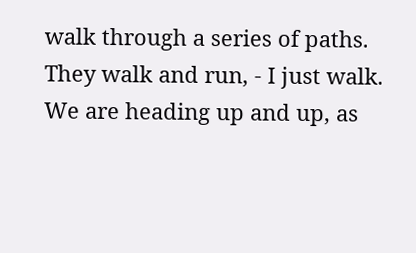walk through a series of paths. They walk and run, - I just walk. We are heading up and up, as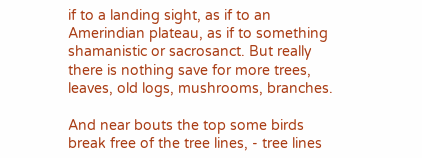if to a landing sight, as if to an Amerindian plateau, as if to something shamanistic or sacrosanct. But really there is nothing save for more trees, leaves, old logs, mushrooms, branches.

And near bouts the top some birds break free of the tree lines, - tree lines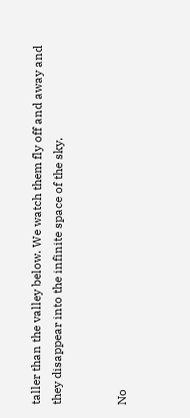taller than the valley below. We watch them fly off and away and they disappear into the infinite space of the sky.


No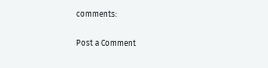comments:

Post a Comment